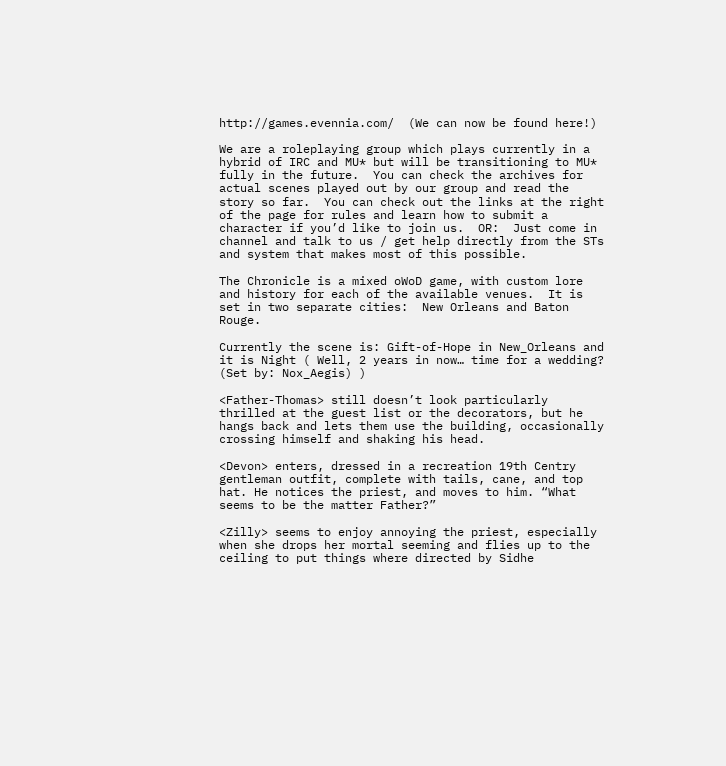http://games.evennia.com/  (We can now be found here!)

We are a roleplaying group which plays currently in a hybrid of IRC and MU* but will be transitioning to MU* fully in the future.  You can check the archives for actual scenes played out by our group and read the story so far.  You can check out the links at the right of the page for rules and learn how to submit a character if you’d like to join us.  OR:  Just come in channel and talk to us / get help directly from the STs and system that makes most of this possible.

The Chronicle is a mixed oWoD game, with custom lore and history for each of the available venues.  It is set in two separate cities:  New Orleans and Baton Rouge.

Currently the scene is: Gift-of-Hope in New_Orleans and it is Night ( Well, 2 years in now… time for a wedding? (Set by: Nox_Aegis) )

<Father-Thomas> still doesn’t look particularly thrilled at the guest list or the decorators, but he hangs back and lets them use the building, occasionally crossing himself and shaking his head.

<Devon> enters, dressed in a recreation 19th Centry gentleman outfit, complete with tails, cane, and top hat. He notices the priest, and moves to him. “What seems to be the matter Father?”

<Zilly> seems to enjoy annoying the priest, especially when she drops her mortal seeming and flies up to the ceiling to put things where directed by Sidhe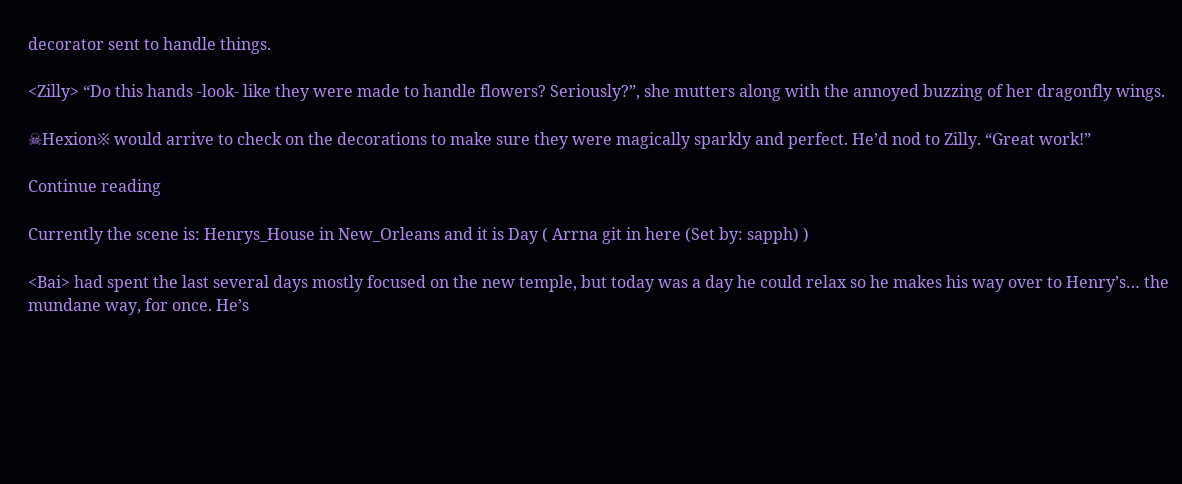decorator sent to handle things.

<Zilly> “Do this hands -look- like they were made to handle flowers? Seriously?”, she mutters along with the annoyed buzzing of her dragonfly wings.

☠Hexion※ would arrive to check on the decorations to make sure they were magically sparkly and perfect. He’d nod to Zilly. “Great work!”

Continue reading

Currently the scene is: Henrys_House in New_Orleans and it is Day ( Arrna git in here (Set by: sapph) )

<Bai> had spent the last several days mostly focused on the new temple, but today was a day he could relax so he makes his way over to Henry’s… the mundane way, for once. He’s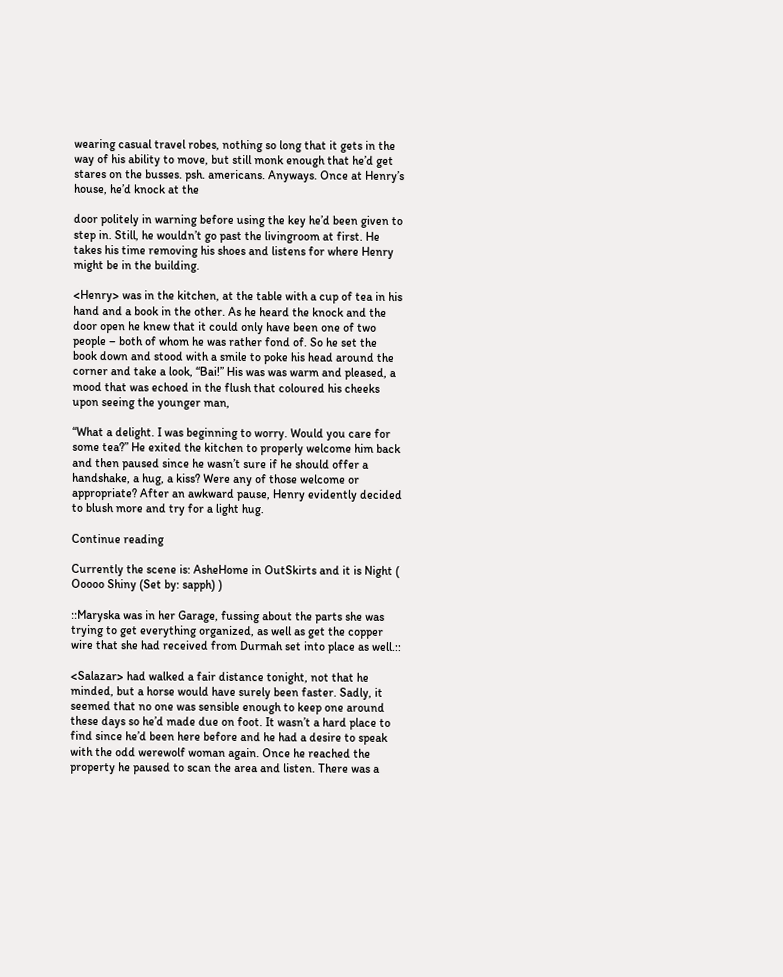wearing casual travel robes, nothing so long that it gets in the way of his ability to move, but still monk enough that he’d get stares on the busses. psh. americans. Anyways. Once at Henry’s house, he’d knock at the

door politely in warning before using the key he’d been given to step in. Still, he wouldn’t go past the livingroom at first. He takes his time removing his shoes and listens for where Henry might be in the building.

<Henry> was in the kitchen, at the table with a cup of tea in his hand and a book in the other. As he heard the knock and the door open he knew that it could only have been one of two people – both of whom he was rather fond of. So he set the book down and stood with a smile to poke his head around the corner and take a look, “Bai!” His was was warm and pleased, a mood that was echoed in the flush that coloured his cheeks upon seeing the younger man,

“What a delight. I was beginning to worry. Would you care for some tea?” He exited the kitchen to properly welcome him back and then paused since he wasn’t sure if he should offer a handshake, a hug, a kiss? Were any of those welcome or appropriate? After an awkward pause, Henry evidently decided to blush more and try for a light hug.

Continue reading

Currently the scene is: AsheHome in OutSkirts and it is Night ( Ooooo Shiny (Set by: sapph) )

::Maryska was in her Garage, fussing about the parts she was trying to get everything organized, as well as get the copper wire that she had received from Durmah set into place as well.::

<Salazar> had walked a fair distance tonight, not that he minded, but a horse would have surely been faster. Sadly, it seemed that no one was sensible enough to keep one around these days so he’d made due on foot. It wasn’t a hard place to find since he’d been here before and he had a desire to speak with the odd werewolf woman again. Once he reached the property he paused to scan the area and listen. There was a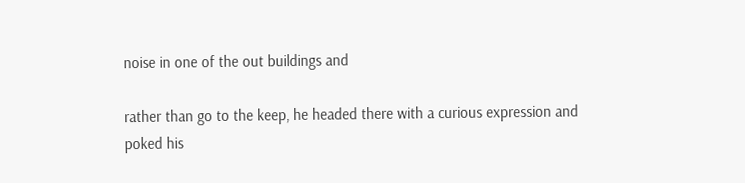noise in one of the out buildings and

rather than go to the keep, he headed there with a curious expression and poked his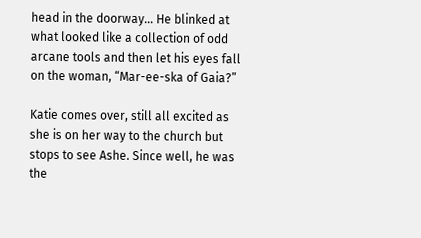head in the doorway… He blinked at what looked like a collection of odd arcane tools and then let his eyes fall on the woman, “Mar-ee-ska of Gaia?”

Katie comes over, still all excited as she is on her way to the church but stops to see Ashe. Since well, he was the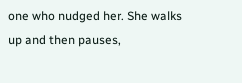one who nudged her. She walks up and then pauses,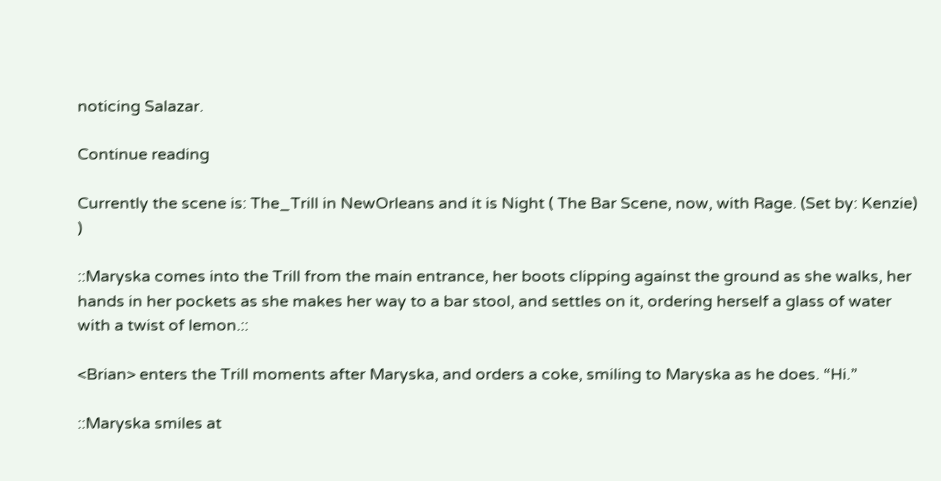noticing Salazar.

Continue reading

Currently the scene is: The_Trill in NewOrleans and it is Night ( The Bar Scene, now, with Rage. (Set by: Kenzie) )

::Maryska comes into the Trill from the main entrance, her boots clipping against the ground as she walks, her hands in her pockets as she makes her way to a bar stool, and settles on it, ordering herself a glass of water with a twist of lemon.::

<Brian> enters the Trill moments after Maryska, and orders a coke, smiling to Maryska as he does. “Hi.”

::Maryska smiles at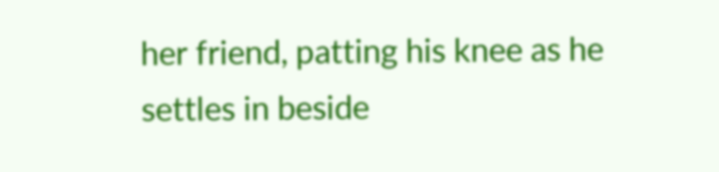her friend, patting his knee as he settles in beside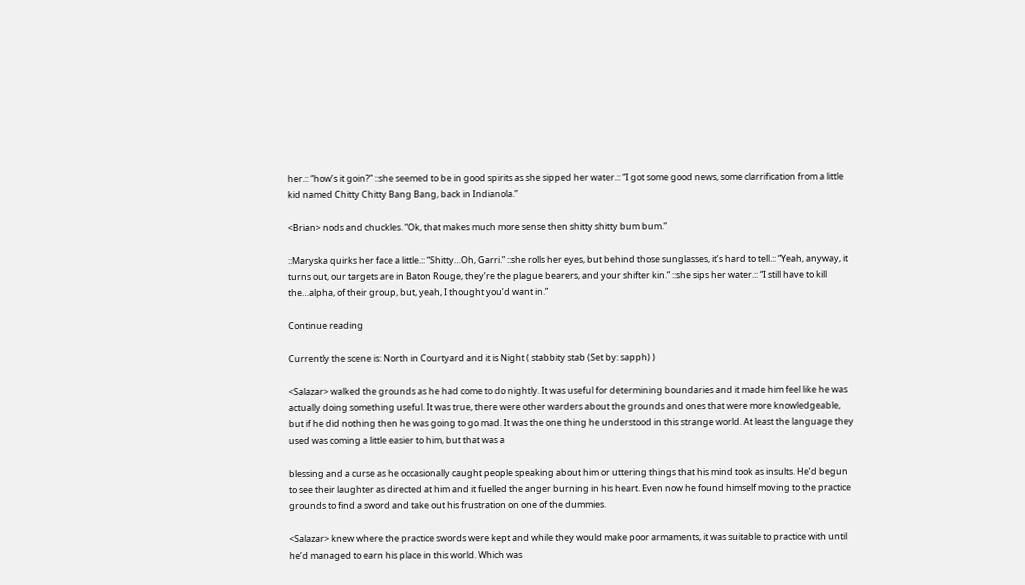her.:: “how’s it goin?” ::she seemed to be in good spirits as she sipped her water.:: “I got some good news, some clarrification from a little kid named Chitty Chitty Bang Bang, back in Indianola.”

<Brian> nods and chuckles. “Ok, that makes much more sense then shitty shitty bum bum.”

::Maryska quirks her face a little.:: “Shitty…Oh, Garri.” ::she rolls her eyes, but behind those sunglasses, it’s hard to tell.:: “Yeah, anyway, it turns out, our targets are in Baton Rouge, they’re the plague bearers, and your shifter kin.” ::she sips her water.:: “I still have to kill the…alpha, of their group, but, yeah, I thought you’d want in.”

Continue reading

Currently the scene is: North in Courtyard and it is Night ( stabbity stab (Set by: sapph) )

<Salazar> walked the grounds as he had come to do nightly. It was useful for determining boundaries and it made him feel like he was actually doing something useful. It was true, there were other warders about the grounds and ones that were more knowledgeable, but if he did nothing then he was going to go mad. It was the one thing he understood in this strange world. At least the language they used was coming a little easier to him, but that was a

blessing and a curse as he occasionally caught people speaking about him or uttering things that his mind took as insults. He’d begun to see their laughter as directed at him and it fuelled the anger burning in his heart. Even now he found himself moving to the practice grounds to find a sword and take out his frustration on one of the dummies.

<Salazar> knew where the practice swords were kept and while they would make poor armaments, it was suitable to practice with until he’d managed to earn his place in this world. Which was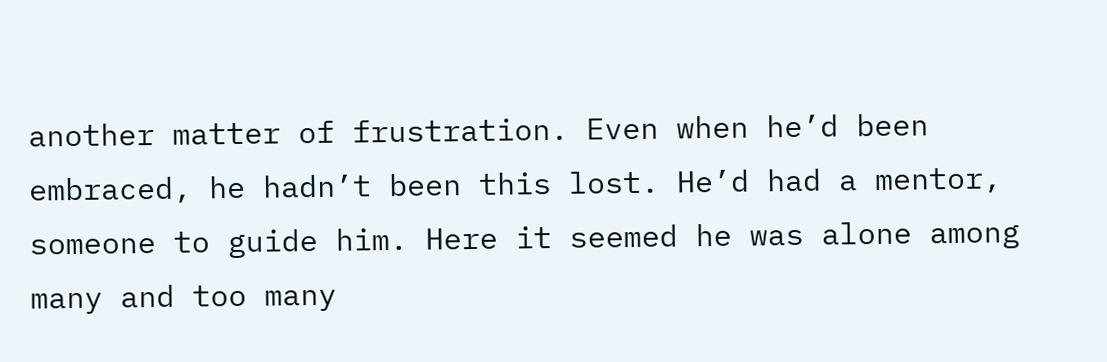another matter of frustration. Even when he’d been embraced, he hadn’t been this lost. He’d had a mentor, someone to guide him. Here it seemed he was alone among many and too many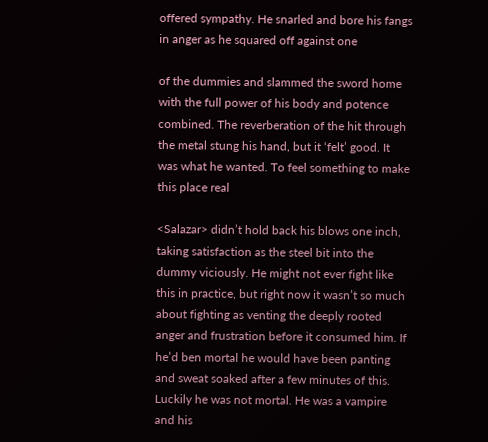offered sympathy. He snarled and bore his fangs in anger as he squared off against one

of the dummies and slammed the sword home with the full power of his body and potence combined. The reverberation of the hit through the metal stung his hand, but it ‘felt’ good. It was what he wanted. To feel something to make this place real

<Salazar> didn’t hold back his blows one inch, taking satisfaction as the steel bit into the dummy viciously. He might not ever fight like this in practice, but right now it wasn’t so much about fighting as venting the deeply rooted anger and frustration before it consumed him. If he’d ben mortal he would have been panting and sweat soaked after a few minutes of this. Luckily he was not mortal. He was a vampire and his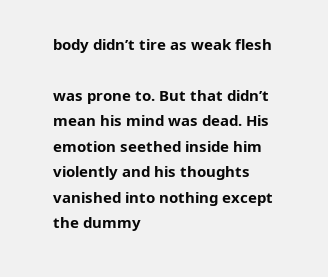body didn’t tire as weak flesh

was prone to. But that didn’t mean his mind was dead. His emotion seethed inside him violently and his thoughts vanished into nothing except the dummy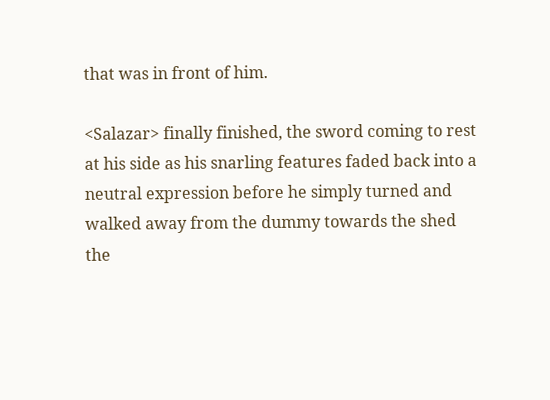that was in front of him.

<Salazar> finally finished, the sword coming to rest at his side as his snarling features faded back into a neutral expression before he simply turned and walked away from the dummy towards the shed the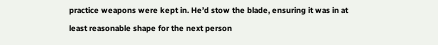practice weapons were kept in. He’d stow the blade, ensuring it was in at least reasonable shape for the next person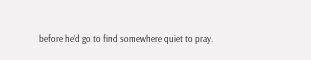before he’d go to find somewhere quiet to pray.